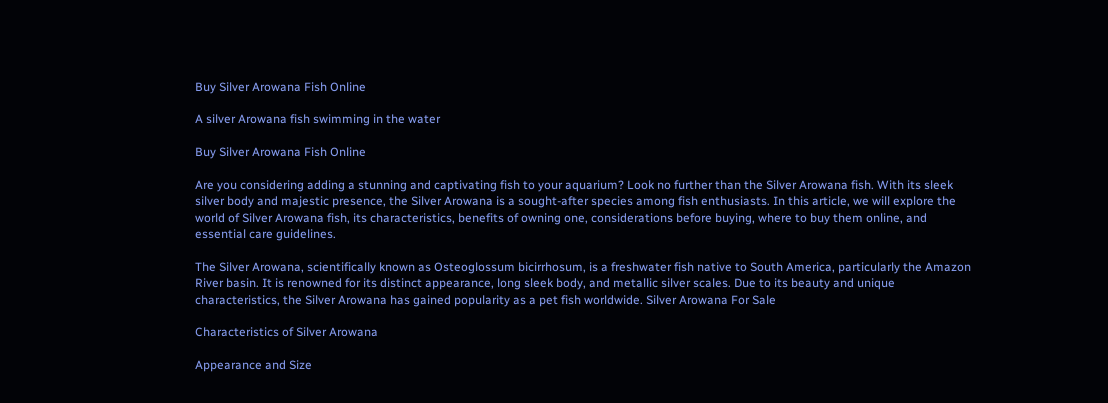Buy Silver Arowana Fish Online

A silver Arowana fish swimming in the water

Buy Silver Arowana Fish Online

Are you considering adding a stunning and captivating fish to your aquarium? Look no further than the Silver Arowana fish. With its sleek silver body and majestic presence, the Silver Arowana is a sought-after species among fish enthusiasts. In this article, we will explore the world of Silver Arowana fish, its characteristics, benefits of owning one, considerations before buying, where to buy them online, and essential care guidelines.

The Silver Arowana, scientifically known as Osteoglossum bicirrhosum, is a freshwater fish native to South America, particularly the Amazon River basin. It is renowned for its distinct appearance, long sleek body, and metallic silver scales. Due to its beauty and unique characteristics, the Silver Arowana has gained popularity as a pet fish worldwide. Silver Arowana For Sale

Characteristics of Silver Arowana

Appearance and Size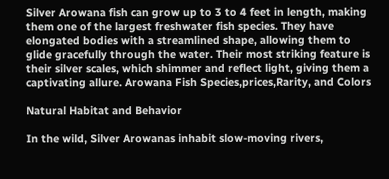Silver Arowana fish can grow up to 3 to 4 feet in length, making them one of the largest freshwater fish species. They have elongated bodies with a streamlined shape, allowing them to glide gracefully through the water. Their most striking feature is their silver scales, which shimmer and reflect light, giving them a captivating allure. Arowana Fish Species,prices,Rarity, and Colors

Natural Habitat and Behavior

In the wild, Silver Arowanas inhabit slow-moving rivers,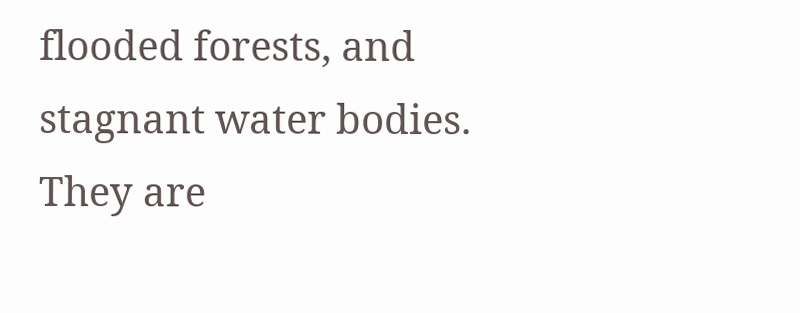flooded forests, and stagnant water bodies. They are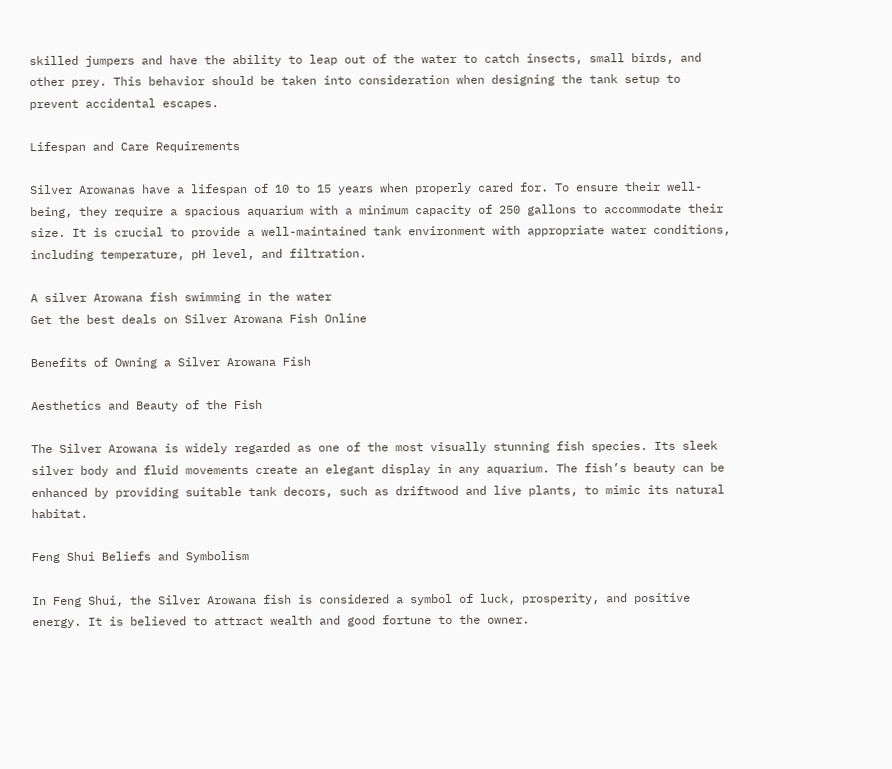skilled jumpers and have the ability to leap out of the water to catch insects, small birds, and other prey. This behavior should be taken into consideration when designing the tank setup to prevent accidental escapes.

Lifespan and Care Requirements

Silver Arowanas have a lifespan of 10 to 15 years when properly cared for. To ensure their well-being, they require a spacious aquarium with a minimum capacity of 250 gallons to accommodate their size. It is crucial to provide a well-maintained tank environment with appropriate water conditions, including temperature, pH level, and filtration.

A silver Arowana fish swimming in the water
Get the best deals on Silver Arowana Fish Online

Benefits of Owning a Silver Arowana Fish

Aesthetics and Beauty of the Fish

The Silver Arowana is widely regarded as one of the most visually stunning fish species. Its sleek silver body and fluid movements create an elegant display in any aquarium. The fish’s beauty can be enhanced by providing suitable tank decors, such as driftwood and live plants, to mimic its natural habitat.

Feng Shui Beliefs and Symbolism

In Feng Shui, the Silver Arowana fish is considered a symbol of luck, prosperity, and positive energy. It is believed to attract wealth and good fortune to the owner.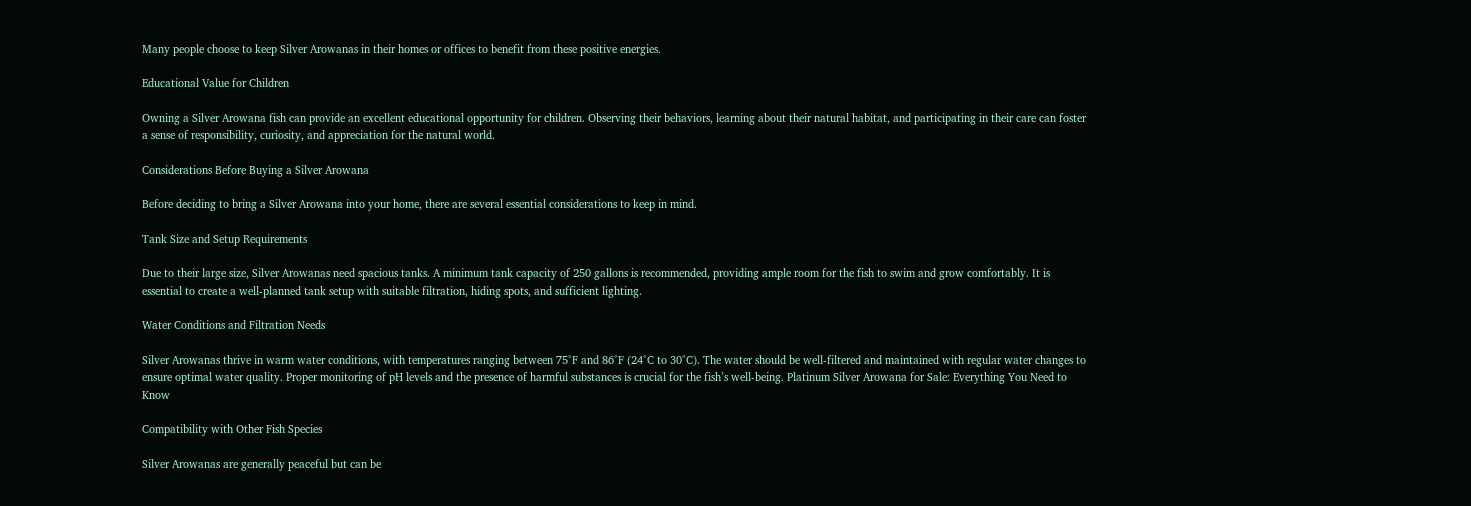Many people choose to keep Silver Arowanas in their homes or offices to benefit from these positive energies.

Educational Value for Children

Owning a Silver Arowana fish can provide an excellent educational opportunity for children. Observing their behaviors, learning about their natural habitat, and participating in their care can foster a sense of responsibility, curiosity, and appreciation for the natural world.

Considerations Before Buying a Silver Arowana

Before deciding to bring a Silver Arowana into your home, there are several essential considerations to keep in mind.

Tank Size and Setup Requirements

Due to their large size, Silver Arowanas need spacious tanks. A minimum tank capacity of 250 gallons is recommended, providing ample room for the fish to swim and grow comfortably. It is essential to create a well-planned tank setup with suitable filtration, hiding spots, and sufficient lighting.

Water Conditions and Filtration Needs

Silver Arowanas thrive in warm water conditions, with temperatures ranging between 75°F and 86°F (24°C to 30°C). The water should be well-filtered and maintained with regular water changes to ensure optimal water quality. Proper monitoring of pH levels and the presence of harmful substances is crucial for the fish’s well-being. Platinum Silver Arowana for Sale: Everything You Need to Know

Compatibility with Other Fish Species

Silver Arowanas are generally peaceful but can be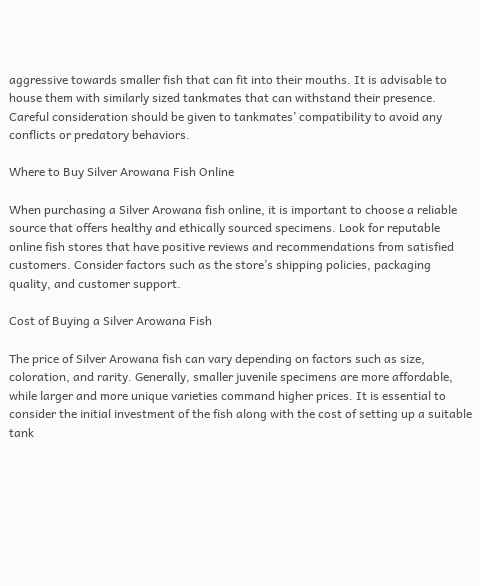aggressive towards smaller fish that can fit into their mouths. It is advisable to house them with similarly sized tankmates that can withstand their presence. Careful consideration should be given to tankmates’ compatibility to avoid any conflicts or predatory behaviors.

Where to Buy Silver Arowana Fish Online

When purchasing a Silver Arowana fish online, it is important to choose a reliable source that offers healthy and ethically sourced specimens. Look for reputable online fish stores that have positive reviews and recommendations from satisfied customers. Consider factors such as the store’s shipping policies, packaging quality, and customer support.

Cost of Buying a Silver Arowana Fish

The price of Silver Arowana fish can vary depending on factors such as size, coloration, and rarity. Generally, smaller juvenile specimens are more affordable, while larger and more unique varieties command higher prices. It is essential to consider the initial investment of the fish along with the cost of setting up a suitable tank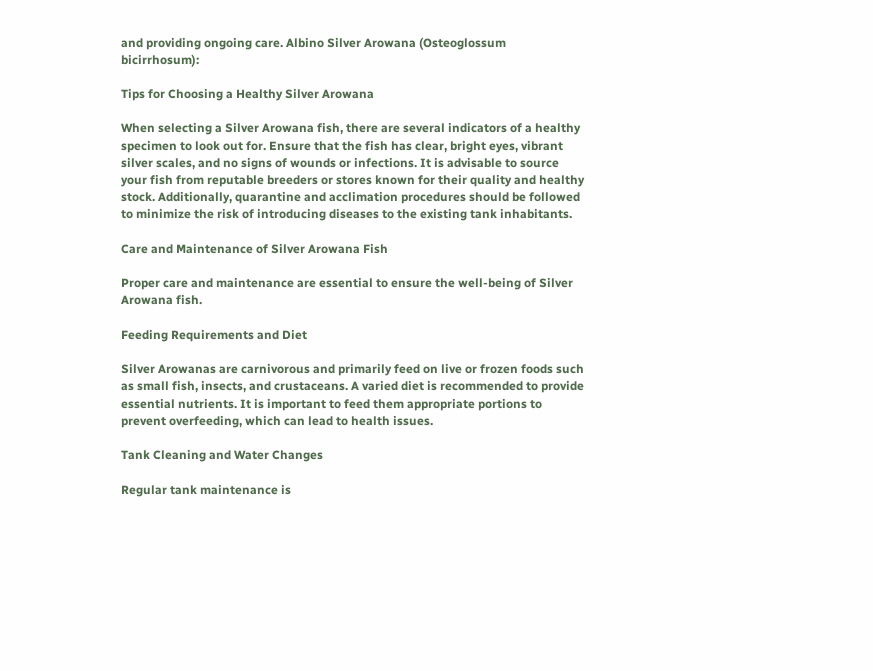and providing ongoing care. Albino Silver Arowana (Osteoglossum bicirrhosum):

Tips for Choosing a Healthy Silver Arowana

When selecting a Silver Arowana fish, there are several indicators of a healthy specimen to look out for. Ensure that the fish has clear, bright eyes, vibrant silver scales, and no signs of wounds or infections. It is advisable to source your fish from reputable breeders or stores known for their quality and healthy stock. Additionally, quarantine and acclimation procedures should be followed to minimize the risk of introducing diseases to the existing tank inhabitants.

Care and Maintenance of Silver Arowana Fish

Proper care and maintenance are essential to ensure the well-being of Silver Arowana fish.

Feeding Requirements and Diet

Silver Arowanas are carnivorous and primarily feed on live or frozen foods such as small fish, insects, and crustaceans. A varied diet is recommended to provide essential nutrients. It is important to feed them appropriate portions to prevent overfeeding, which can lead to health issues.

Tank Cleaning and Water Changes

Regular tank maintenance is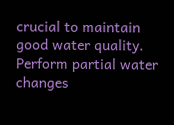crucial to maintain good water quality. Perform partial water changes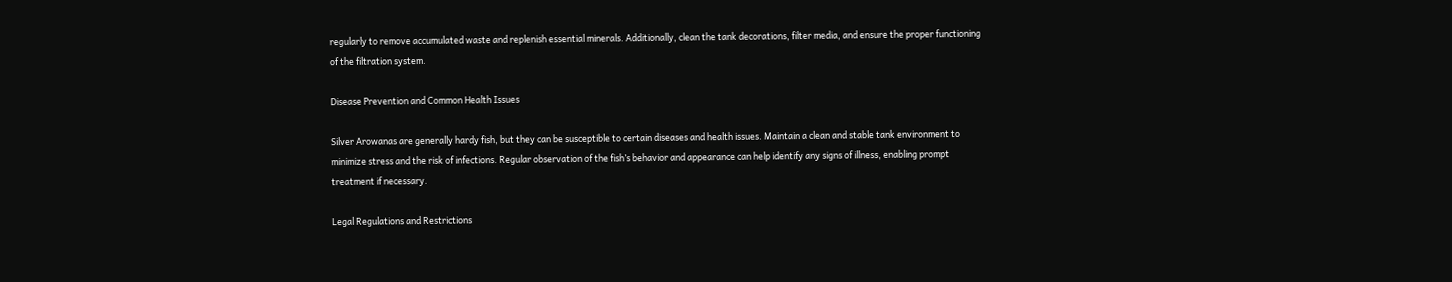regularly to remove accumulated waste and replenish essential minerals. Additionally, clean the tank decorations, filter media, and ensure the proper functioning of the filtration system.

Disease Prevention and Common Health Issues

Silver Arowanas are generally hardy fish, but they can be susceptible to certain diseases and health issues. Maintain a clean and stable tank environment to minimize stress and the risk of infections. Regular observation of the fish’s behavior and appearance can help identify any signs of illness, enabling prompt treatment if necessary.

Legal Regulations and Restrictions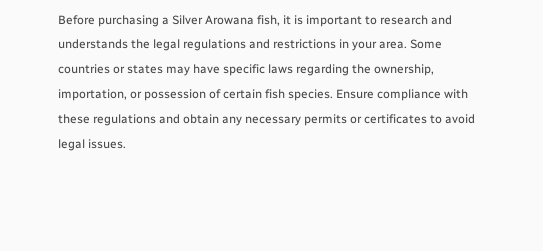Before purchasing a Silver Arowana fish, it is important to research and understands the legal regulations and restrictions in your area. Some countries or states may have specific laws regarding the ownership, importation, or possession of certain fish species. Ensure compliance with these regulations and obtain any necessary permits or certificates to avoid legal issues.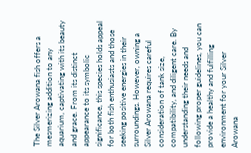The Silver Arowana fish offers a mesmerizing addition to any aquarium, captivating with its beauty and grace. From its distinct appearance to its symbolic significance, this species holds appeal for both fish enthusiasts and those seeking positive energies in their surroundings. However, owning a Silver Arowana requires careful consideration of tank size, compatibility, and diligent care. By understanding their needs and following proper guidelines, you can provide a healthy and fulfilling environment for your Silver Arowana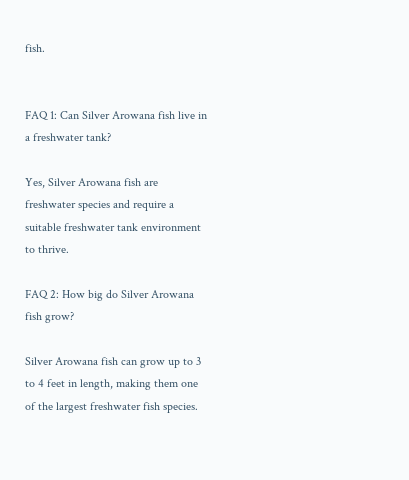fish.


FAQ 1: Can Silver Arowana fish live in a freshwater tank?

Yes, Silver Arowana fish are freshwater species and require a suitable freshwater tank environment to thrive.

FAQ 2: How big do Silver Arowana fish grow?

Silver Arowana fish can grow up to 3 to 4 feet in length, making them one of the largest freshwater fish species.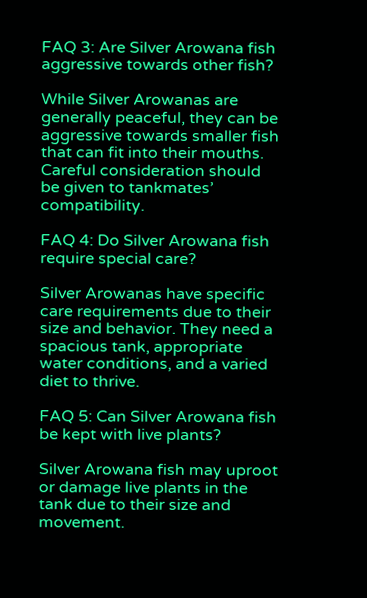FAQ 3: Are Silver Arowana fish aggressive towards other fish?

While Silver Arowanas are generally peaceful, they can be aggressive towards smaller fish that can fit into their mouths. Careful consideration should be given to tankmates’ compatibility.

FAQ 4: Do Silver Arowana fish require special care?

Silver Arowanas have specific care requirements due to their size and behavior. They need a spacious tank, appropriate water conditions, and a varied diet to thrive.

FAQ 5: Can Silver Arowana fish be kept with live plants?

Silver Arowana fish may uproot or damage live plants in the tank due to their size and movement.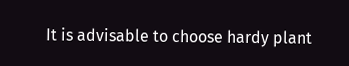It is advisable to choose hardy plant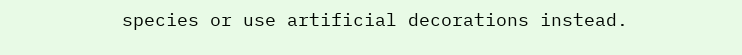species or use artificial decorations instead.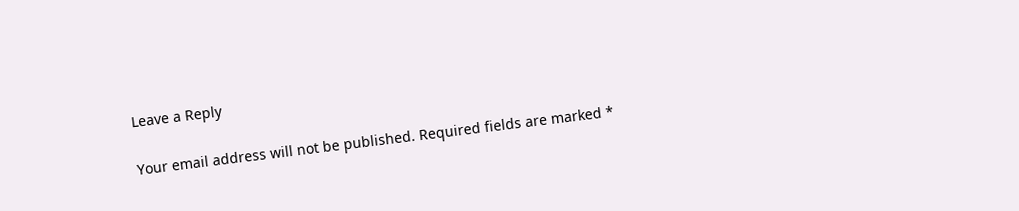Leave a Reply

Your email address will not be published. Required fields are marked *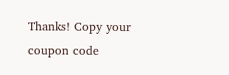Thanks! Copy your coupon code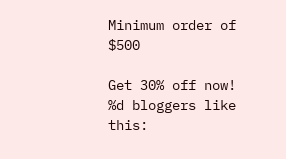Minimum order of $500

Get 30% off now!
%d bloggers like this: